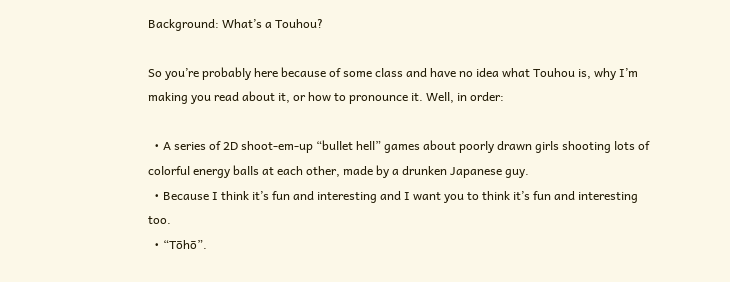Background: What’s a Touhou?

So you’re probably here because of some class and have no idea what Touhou is, why I’m making you read about it, or how to pronounce it. Well, in order:

  • A series of 2D shoot-em-up “bullet hell” games about poorly drawn girls shooting lots of colorful energy balls at each other, made by a drunken Japanese guy.
  • Because I think it’s fun and interesting and I want you to think it’s fun and interesting too.
  • “Tōhō”.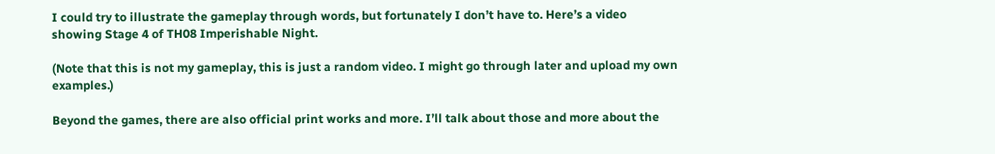I could try to illustrate the gameplay through words, but fortunately I don’t have to. Here’s a video showing Stage 4 of TH08 Imperishable Night.

(Note that this is not my gameplay, this is just a random video. I might go through later and upload my own examples.)

Beyond the games, there are also official print works and more. I’ll talk about those and more about the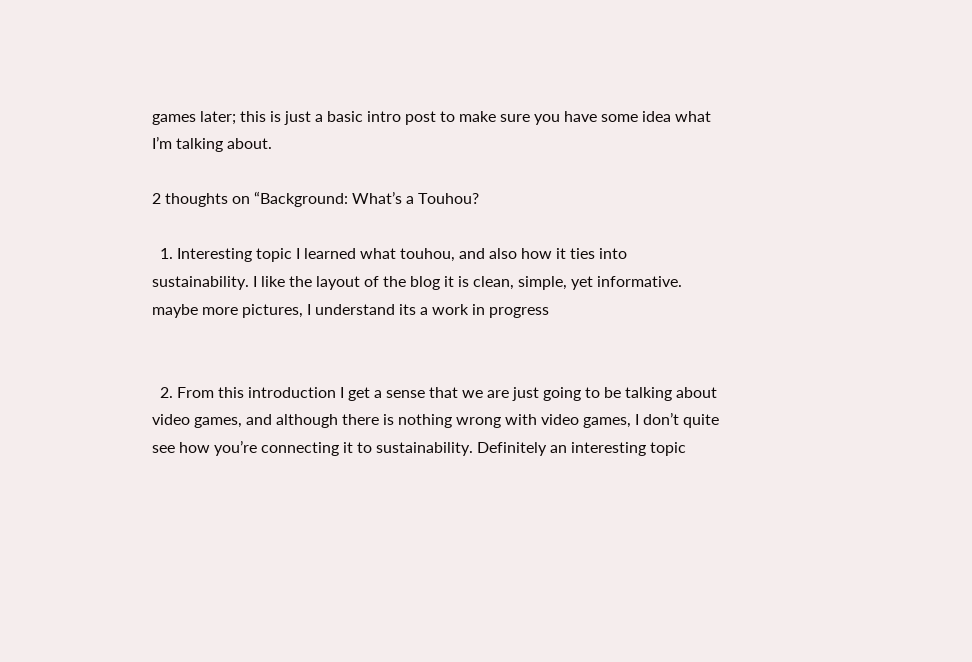games later; this is just a basic intro post to make sure you have some idea what I’m talking about.

2 thoughts on “Background: What’s a Touhou?

  1. Interesting topic I learned what touhou, and also how it ties into sustainability. I like the layout of the blog it is clean, simple, yet informative. maybe more pictures, I understand its a work in progress


  2. From this introduction I get a sense that we are just going to be talking about video games, and although there is nothing wrong with video games, I don’t quite see how you’re connecting it to sustainability. Definitely an interesting topic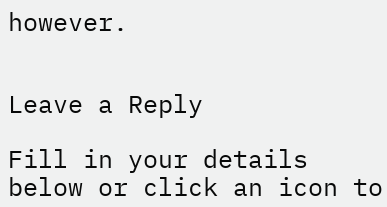however.


Leave a Reply

Fill in your details below or click an icon to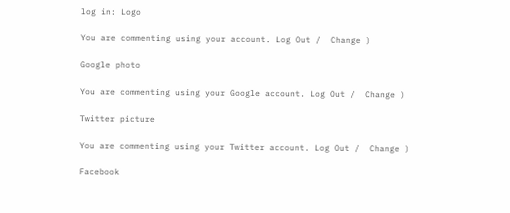log in: Logo

You are commenting using your account. Log Out /  Change )

Google photo

You are commenting using your Google account. Log Out /  Change )

Twitter picture

You are commenting using your Twitter account. Log Out /  Change )

Facebook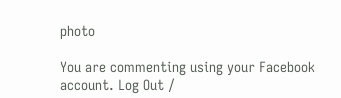photo

You are commenting using your Facebook account. Log Out /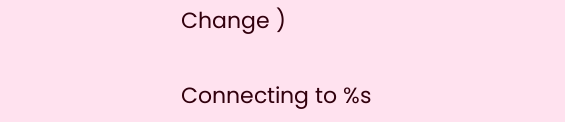Change )

Connecting to %s